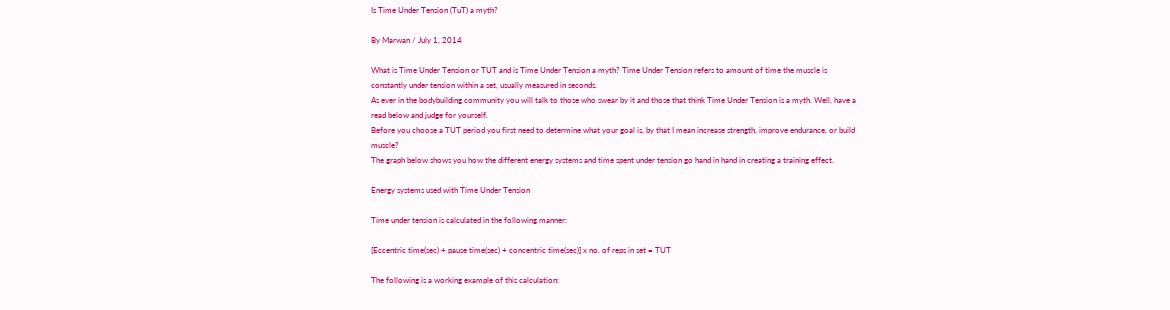Is Time Under Tension (TuT) a myth?

By Marwan / July 1, 2014

What is Time Under Tension or TUT and is Time Under Tension a myth? Time Under Tension refers to amount of time the muscle is constantly under tension within a set, usually measured in seconds.
As ever in the bodybuilding community you will talk to those who swear by it and those that think Time Under Tension is a myth. Well, have a read below and judge for yourself.
Before you choose a TUT period you first need to determine what your goal is, by that I mean increase strength, improve endurance, or build muscle?
The graph below shows you how the different energy systems and time spent under tension go hand in hand in creating a training effect.

Energy systems used with Time Under Tension

Time under tension is calculated in the following manner:

[Eccentric time(sec) + pause time(sec) + concentric time(sec)] x no. of reps in set = TUT

The following is a working example of this calculation: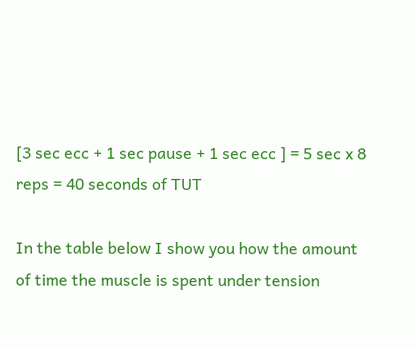[3 sec ecc + 1 sec pause + 1 sec ecc ] = 5 sec x 8 reps = 40 seconds of TUT

In the table below I show you how the amount of time the muscle is spent under tension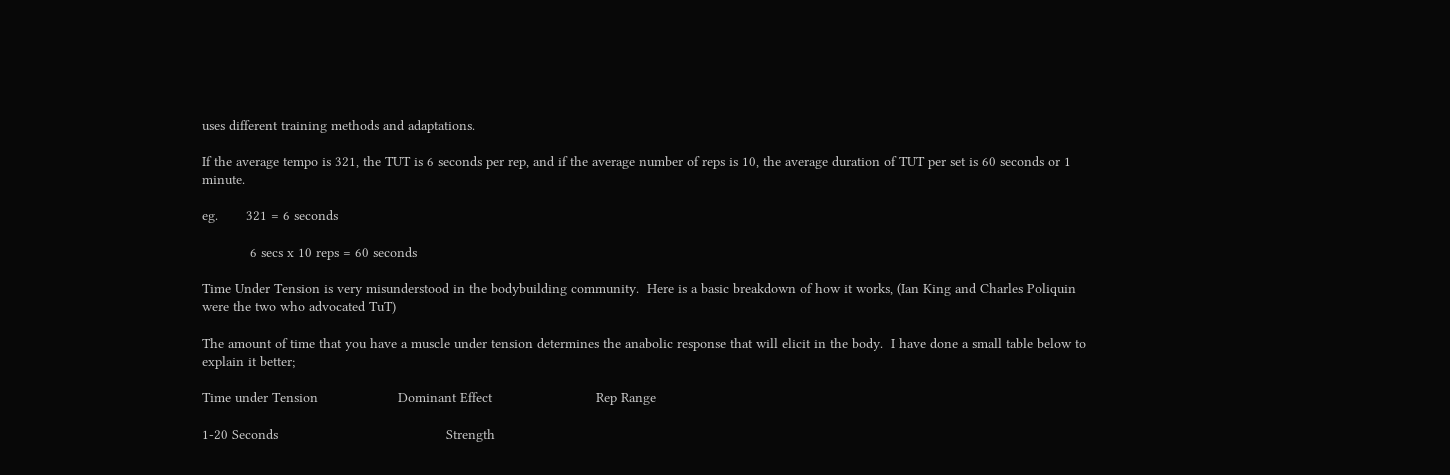uses different training methods and adaptations.

If the average tempo is 321, the TUT is 6 seconds per rep, and if the average number of reps is 10, the average duration of TUT per set is 60 seconds or 1 minute.

eg.       321 = 6 seconds

            6 secs x 10 reps = 60 seconds

Time Under Tension is very misunderstood in the bodybuilding community.  Here is a basic breakdown of how it works, (Ian King and Charles Poliquin were the two who advocated TuT)

The amount of time that you have a muscle under tension determines the anabolic response that will elicit in the body.  I have done a small table below to explain it better;

Time under Tension                    Dominant Effect                          Rep Range

1-20 Seconds                                          Strength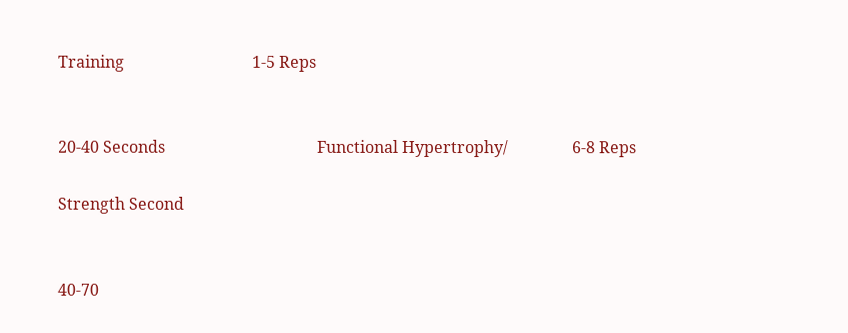Training                                1-5 Reps


20-40 Seconds                                      Functional Hypertrophy/                6-8 Reps

Strength Second


40-70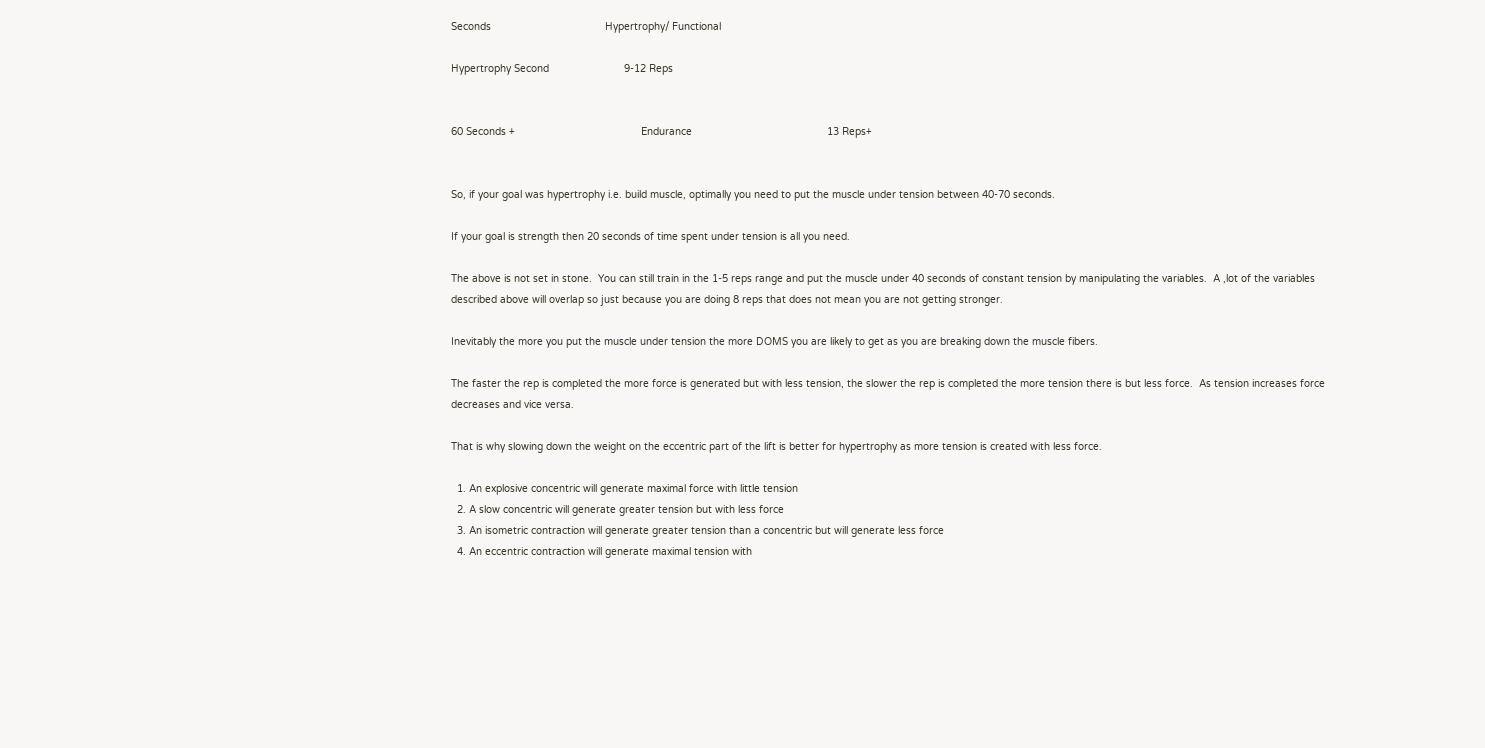Seconds                                      Hypertrophy/ Functional

Hypertrophy Second                         9-12 Reps


60 Seconds +                                          Endurance                                             13 Reps+


So, if your goal was hypertrophy i.e. build muscle, optimally you need to put the muscle under tension between 40-70 seconds.

If your goal is strength then 20 seconds of time spent under tension is all you need.

The above is not set in stone.  You can still train in the 1-5 reps range and put the muscle under 40 seconds of constant tension by manipulating the variables.  A ,lot of the variables described above will overlap so just because you are doing 8 reps that does not mean you are not getting stronger.

Inevitably the more you put the muscle under tension the more DOMS you are likely to get as you are breaking down the muscle fibers.

The faster the rep is completed the more force is generated but with less tension, the slower the rep is completed the more tension there is but less force.  As tension increases force decreases and vice versa.

That is why slowing down the weight on the eccentric part of the lift is better for hypertrophy as more tension is created with less force.

  1. An explosive concentric will generate maximal force with little tension
  2. A slow concentric will generate greater tension but with less force
  3. An isometric contraction will generate greater tension than a concentric but will generate less force
  4. An eccentric contraction will generate maximal tension with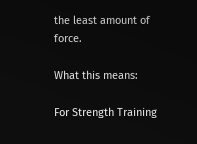the least amount of force.

What this means:

For Strength Training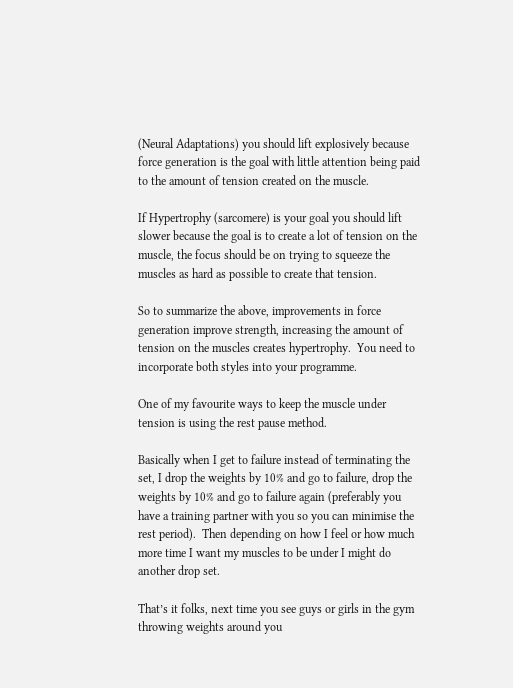(Neural Adaptations) you should lift explosively because force generation is the goal with little attention being paid to the amount of tension created on the muscle.

If Hypertrophy (sarcomere) is your goal you should lift slower because the goal is to create a lot of tension on the muscle, the focus should be on trying to squeeze the muscles as hard as possible to create that tension.

So to summarize the above, improvements in force generation improve strength, increasing the amount of tension on the muscles creates hypertrophy.  You need to incorporate both styles into your programme.

One of my favourite ways to keep the muscle under tension is using the rest pause method.

Basically when I get to failure instead of terminating the set, I drop the weights by 10% and go to failure, drop the weights by 10% and go to failure again (preferably you have a training partner with you so you can minimise the rest period).  Then depending on how I feel or how much more time I want my muscles to be under I might do another drop set.

That’s it folks, next time you see guys or girls in the gym throwing weights around you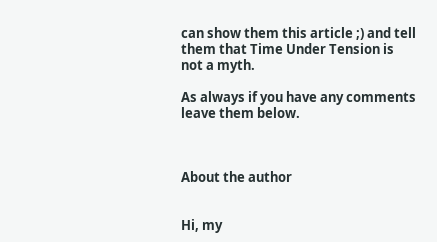can show them this article ;) and tell them that Time Under Tension is not a myth.

As always if you have any comments leave them below.



About the author


Hi, my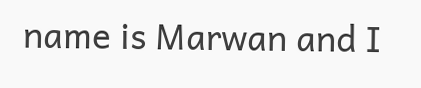name is Marwan and I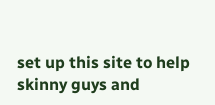set up this site to help skinny guys and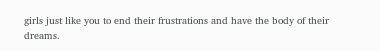girls just like you to end their frustrations and have the body of their dreams.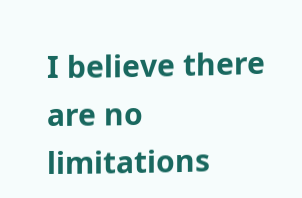I believe there are no limitations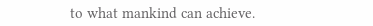to what mankind can achieve.